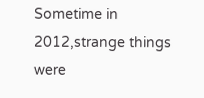Sometime in 2012,strange things were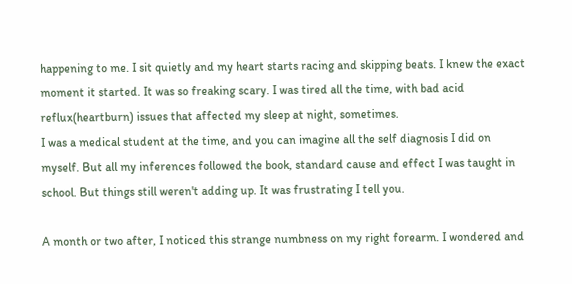happening to me. I sit quietly and my heart starts racing and skipping beats. I knew the exact moment it started. It was so freaking scary. I was tired all the time, with bad acid reflux(heartburn) issues that affected my sleep at night, sometimes.
I was a medical student at the time, and you can imagine all the self diagnosis I did on myself. But all my inferences followed the book, standard cause and effect I was taught in school. But things still weren't adding up. It was frustrating I tell you.

A month or two after, I noticed this strange numbness on my right forearm. I wondered and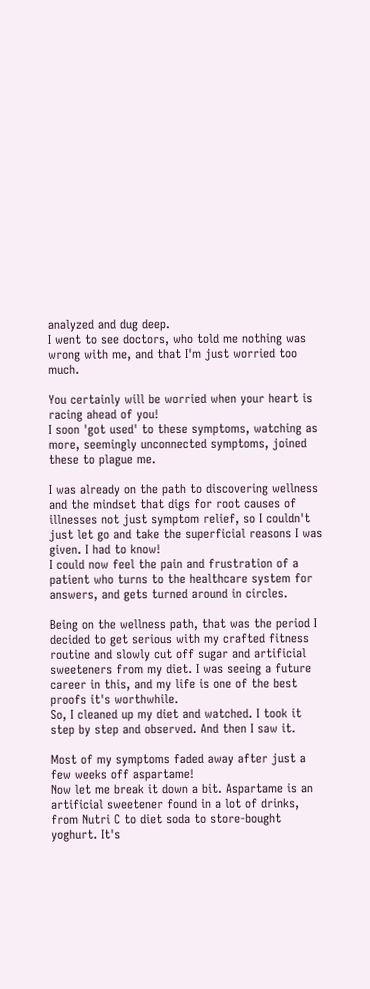analyzed and dug deep.
I went to see doctors, who told me nothing was wrong with me, and that I'm just worried too much.

You certainly will be worried when your heart is racing ahead of you!
I soon 'got used' to these symptoms, watching as more, seemingly unconnected symptoms, joined these to plague me.

I was already on the path to discovering wellness and the mindset that digs for root causes of illnesses not just symptom relief, so I couldn't just let go and take the superficial reasons I was given. I had to know!
I could now feel the pain and frustration of a patient who turns to the healthcare system for answers, and gets turned around in circles.

Being on the wellness path, that was the period I decided to get serious with my crafted fitness routine and slowly cut off sugar and artificial sweeteners from my diet. I was seeing a future career in this, and my life is one of the best proofs it's worthwhile.
So, I cleaned up my diet and watched. I took it step by step and observed. And then I saw it.

Most of my symptoms faded away after just a few weeks off aspartame!
Now let me break it down a bit. Aspartame is an artificial sweetener found in a lot of drinks, from Nutri C to diet soda to store-bought yoghurt. It's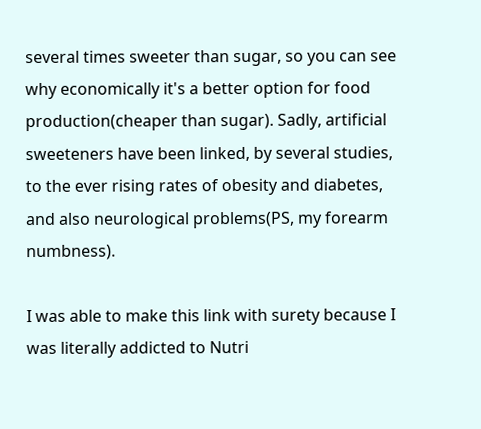several times sweeter than sugar, so you can see why economically it's a better option for food production(cheaper than sugar). Sadly, artificial sweeteners have been linked, by several studies, to the ever rising rates of obesity and diabetes, and also neurological problems(PS, my forearm numbness).

I was able to make this link with surety because I was literally addicted to Nutri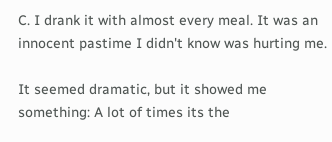C. I drank it with almost every meal. It was an innocent pastime I didn't know was hurting me.

It seemed dramatic, but it showed me something: A lot of times its the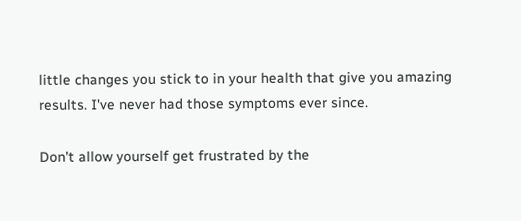little changes you stick to in your health that give you amazing results. I've never had those symptoms ever since.

Don't allow yourself get frustrated by the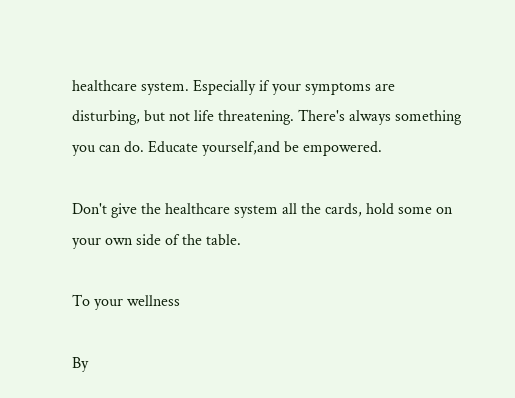healthcare system. Especially if your symptoms are disturbing, but not life threatening. There's always something you can do. Educate yourself,and be empowered.

Don't give the healthcare system all the cards, hold some on your own side of the table.

To your wellness

By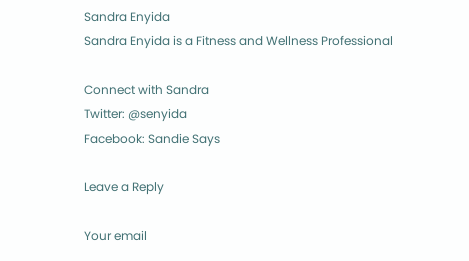Sandra Enyida
Sandra Enyida is a Fitness and Wellness Professional

Connect with Sandra
Twitter: @senyida
Facebook: Sandie Says

Leave a Reply

Your email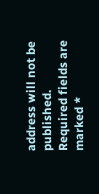address will not be published. Required fields are marked *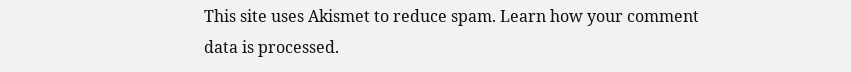This site uses Akismet to reduce spam. Learn how your comment data is processed.